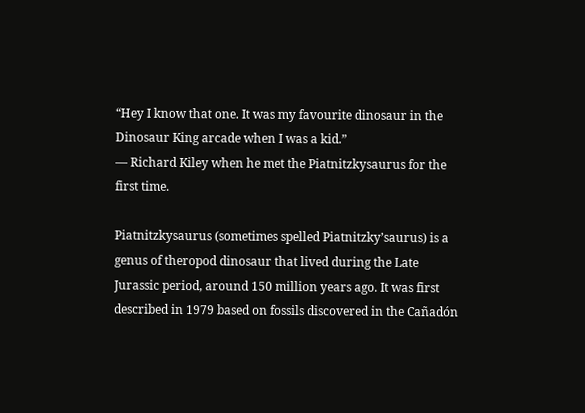“Hey I know that one. It was my favourite dinosaur in the Dinosaur King arcade when I was a kid.”
— Richard Kiley when he met the Piatnitzkysaurus for the first time.

Piatnitzkysaurus (sometimes spelled Piatnitzky’saurus) is a genus of theropod dinosaur that lived during the Late Jurassic period, around 150 million years ago. It was first described in 1979 based on fossils discovered in the Cañadón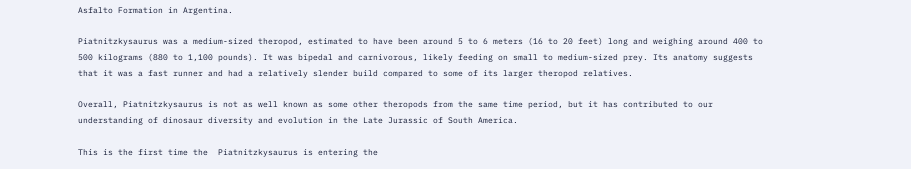Asfalto Formation in Argentina.

Piatnitzkysaurus was a medium-sized theropod, estimated to have been around 5 to 6 meters (16 to 20 feet) long and weighing around 400 to 500 kilograms (880 to 1,100 pounds). It was bipedal and carnivorous, likely feeding on small to medium-sized prey. Its anatomy suggests that it was a fast runner and had a relatively slender build compared to some of its larger theropod relatives.

Overall, Piatnitzkysaurus is not as well known as some other theropods from the same time period, but it has contributed to our understanding of dinosaur diversity and evolution in the Late Jurassic of South America.

This is the first time the  Piatnitzkysaurus is entering the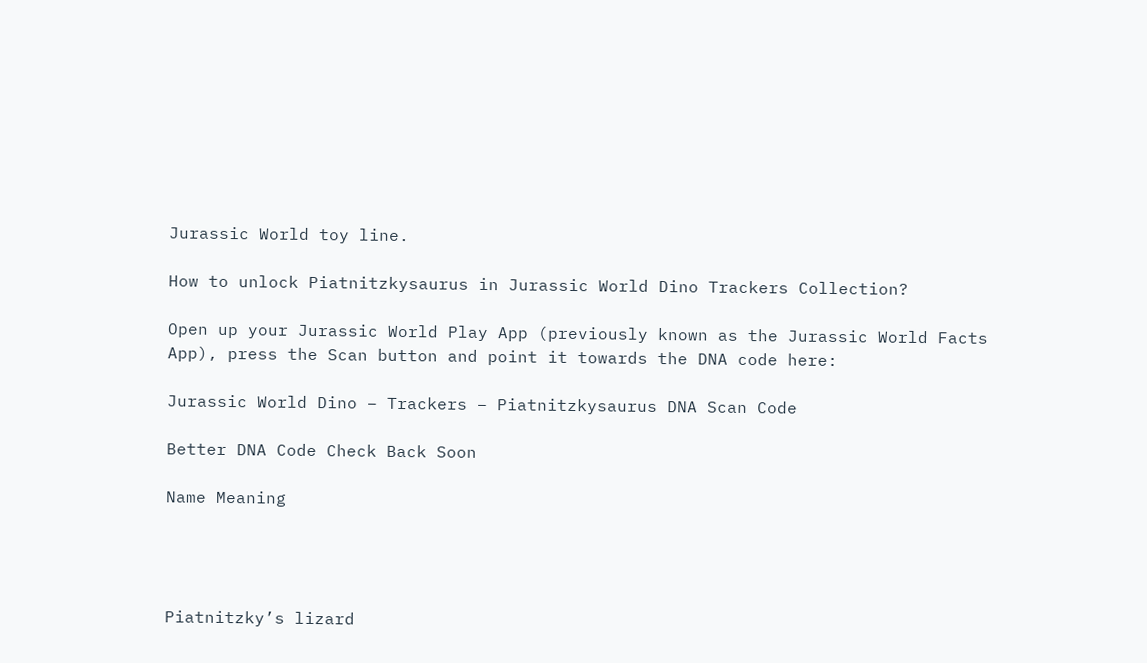Jurassic World toy line.

How to unlock Piatnitzkysaurus in Jurassic World Dino Trackers Collection?

Open up your Jurassic World Play App (previously known as the Jurassic World Facts App), press the Scan button and point it towards the DNA code here:

Jurassic World Dino – Trackers – Piatnitzkysaurus DNA Scan Code

Better DNA Code Check Back Soon

Name Meaning




Piatnitzky’s lizard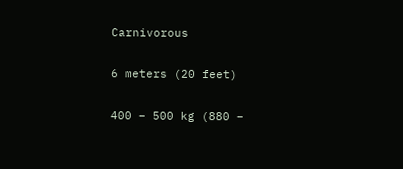Carnivorous

6 meters (20 feet)

400 – 500 kg (880 –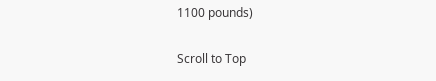1100 pounds)

Scroll to Top